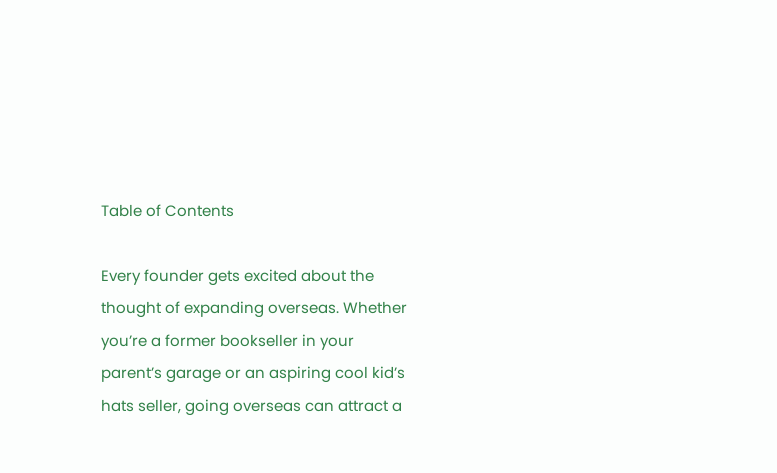Table of Contents

Every founder gets excited about the thought of expanding overseas. Whether you’re a former bookseller in your parent’s garage or an aspiring cool kid’s hats seller, going overseas can attract a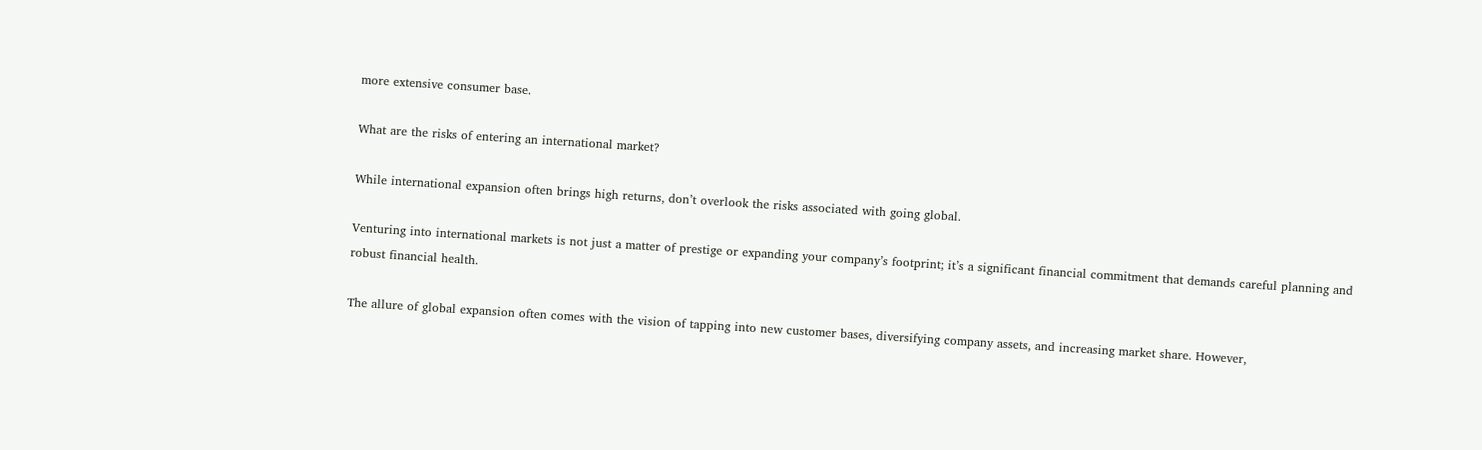more extensive consumer base.

What are the risks of entering an international market?

While international expansion often brings high returns, don’t overlook the risks associated with going global.

Venturing into international markets is not just a matter of prestige or expanding your company’s footprint; it’s a significant financial commitment that demands careful planning and robust financial health.

The allure of global expansion often comes with the vision of tapping into new customer bases, diversifying company assets, and increasing market share. However,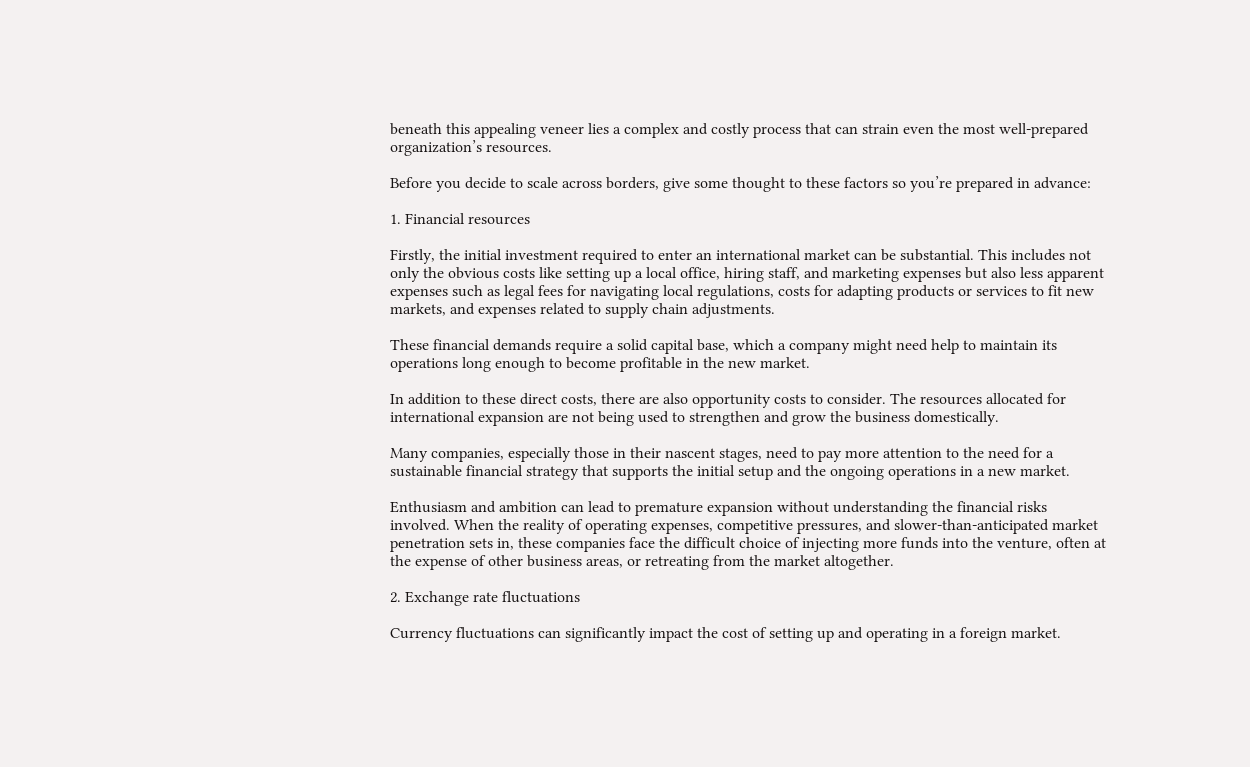beneath this appealing veneer lies a complex and costly process that can strain even the most well-prepared organization’s resources.

Before you decide to scale across borders, give some thought to these factors so you’re prepared in advance:

1. Financial resources

Firstly, the initial investment required to enter an international market can be substantial. This includes not only the obvious costs like setting up a local office, hiring staff, and marketing expenses but also less apparent expenses such as legal fees for navigating local regulations, costs for adapting products or services to fit new markets, and expenses related to supply chain adjustments.

These financial demands require a solid capital base, which a company might need help to maintain its operations long enough to become profitable in the new market.

In addition to these direct costs, there are also opportunity costs to consider. The resources allocated for international expansion are not being used to strengthen and grow the business domestically.

Many companies, especially those in their nascent stages, need to pay more attention to the need for a sustainable financial strategy that supports the initial setup and the ongoing operations in a new market.

Enthusiasm and ambition can lead to premature expansion without understanding the financial risks involved. When the reality of operating expenses, competitive pressures, and slower-than-anticipated market penetration sets in, these companies face the difficult choice of injecting more funds into the venture, often at the expense of other business areas, or retreating from the market altogether.

2. Exchange rate fluctuations

Currency fluctuations can significantly impact the cost of setting up and operating in a foreign market.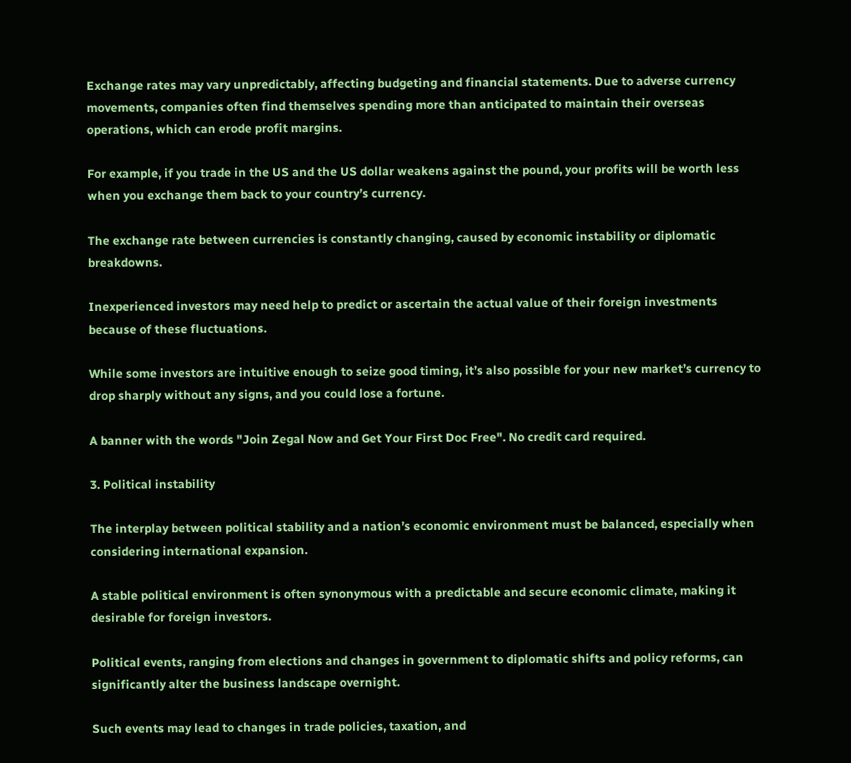Exchange rates may vary unpredictably, affecting budgeting and financial statements. Due to adverse currency movements, companies often find themselves spending more than anticipated to maintain their overseas operations, which can erode profit margins.

For example, if you trade in the US and the US dollar weakens against the pound, your profits will be worth less when you exchange them back to your country’s currency.

The exchange rate between currencies is constantly changing, caused by economic instability or diplomatic breakdowns.

Inexperienced investors may need help to predict or ascertain the actual value of their foreign investments because of these fluctuations.

While some investors are intuitive enough to seize good timing, it’s also possible for your new market’s currency to drop sharply without any signs, and you could lose a fortune.

A banner with the words "Join Zegal Now and Get Your First Doc Free". No credit card required.

3. Political instability

The interplay between political stability and a nation’s economic environment must be balanced, especially when considering international expansion.

A stable political environment is often synonymous with a predictable and secure economic climate, making it desirable for foreign investors.

Political events, ranging from elections and changes in government to diplomatic shifts and policy reforms, can significantly alter the business landscape overnight.

Such events may lead to changes in trade policies, taxation, and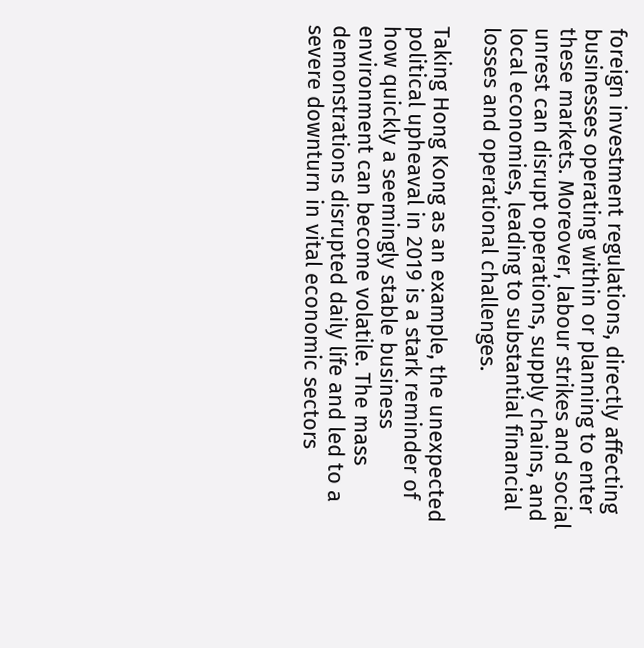foreign investment regulations, directly affecting businesses operating within or planning to enter these markets. Moreover, labour strikes and social unrest can disrupt operations, supply chains, and local economies, leading to substantial financial losses and operational challenges.

Taking Hong Kong as an example, the unexpected political upheaval in 2019 is a stark reminder of how quickly a seemingly stable business environment can become volatile. The mass demonstrations disrupted daily life and led to a severe downturn in vital economic sectors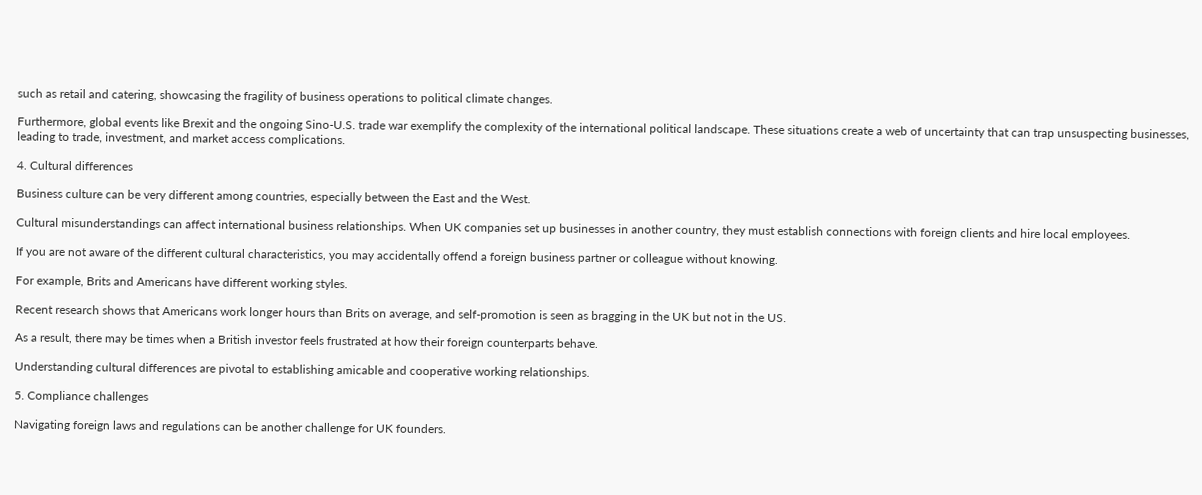such as retail and catering, showcasing the fragility of business operations to political climate changes.

Furthermore, global events like Brexit and the ongoing Sino-U.S. trade war exemplify the complexity of the international political landscape. These situations create a web of uncertainty that can trap unsuspecting businesses, leading to trade, investment, and market access complications.

4. Cultural differences

Business culture can be very different among countries, especially between the East and the West.

Cultural misunderstandings can affect international business relationships. When UK companies set up businesses in another country, they must establish connections with foreign clients and hire local employees.

If you are not aware of the different cultural characteristics, you may accidentally offend a foreign business partner or colleague without knowing.

For example, Brits and Americans have different working styles.

Recent research shows that Americans work longer hours than Brits on average, and self-promotion is seen as bragging in the UK but not in the US.

As a result, there may be times when a British investor feels frustrated at how their foreign counterparts behave.

Understanding cultural differences are pivotal to establishing amicable and cooperative working relationships.

5. Compliance challenges

Navigating foreign laws and regulations can be another challenge for UK founders.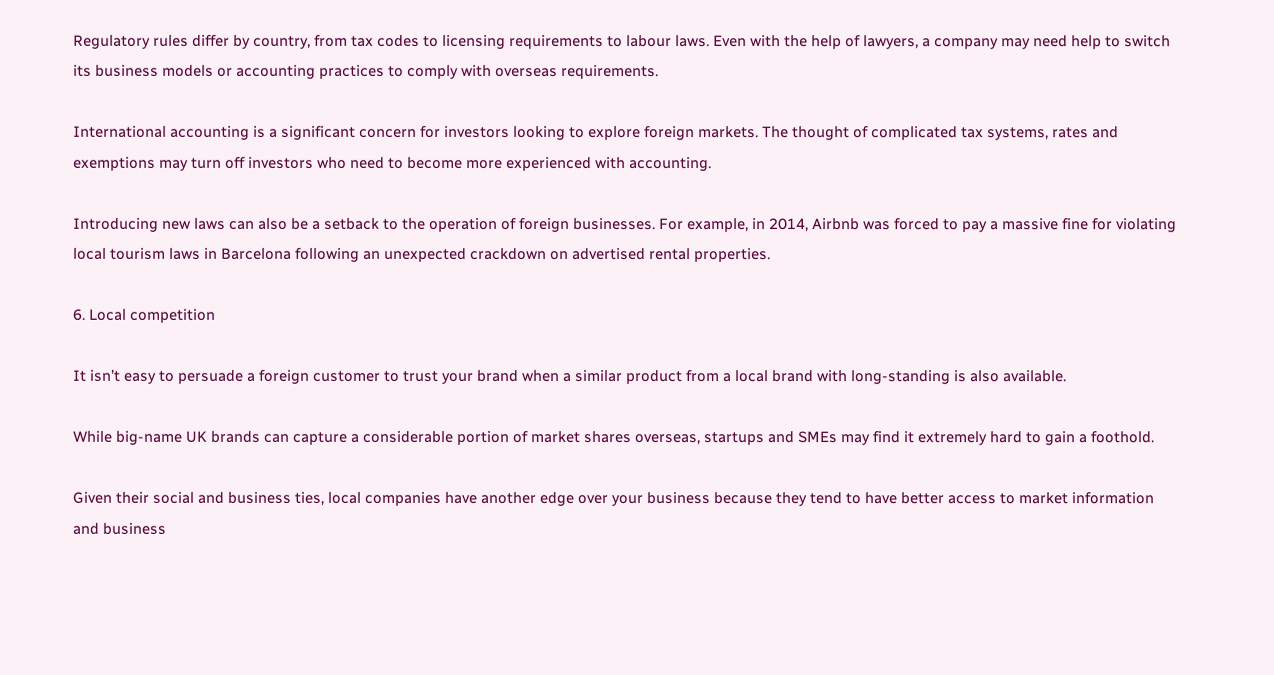Regulatory rules differ by country, from tax codes to licensing requirements to labour laws. Even with the help of lawyers, a company may need help to switch its business models or accounting practices to comply with overseas requirements.

International accounting is a significant concern for investors looking to explore foreign markets. The thought of complicated tax systems, rates and exemptions may turn off investors who need to become more experienced with accounting.

Introducing new laws can also be a setback to the operation of foreign businesses. For example, in 2014, Airbnb was forced to pay a massive fine for violating local tourism laws in Barcelona following an unexpected crackdown on advertised rental properties.

6. Local competition

It isn’t easy to persuade a foreign customer to trust your brand when a similar product from a local brand with long-standing is also available.

While big-name UK brands can capture a considerable portion of market shares overseas, startups and SMEs may find it extremely hard to gain a foothold.

Given their social and business ties, local companies have another edge over your business because they tend to have better access to market information and business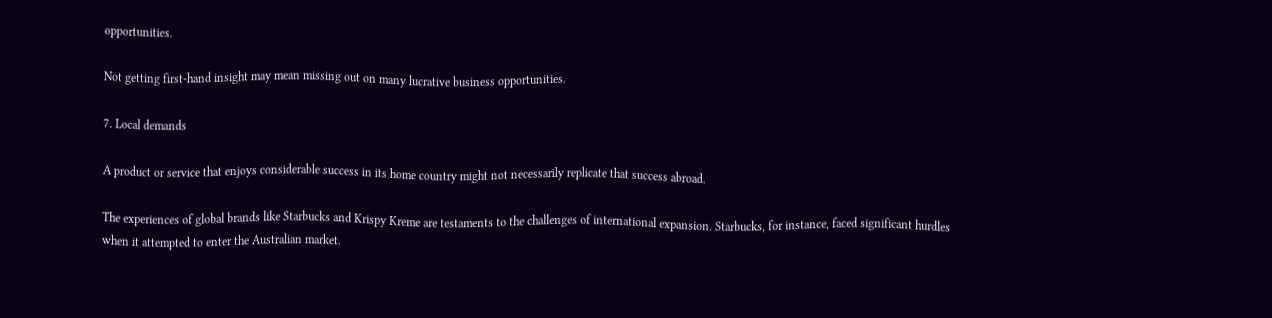opportunities.

Not getting first-hand insight may mean missing out on many lucrative business opportunities.

7. Local demands

A product or service that enjoys considerable success in its home country might not necessarily replicate that success abroad.

The experiences of global brands like Starbucks and Krispy Kreme are testaments to the challenges of international expansion. Starbucks, for instance, faced significant hurdles when it attempted to enter the Australian market.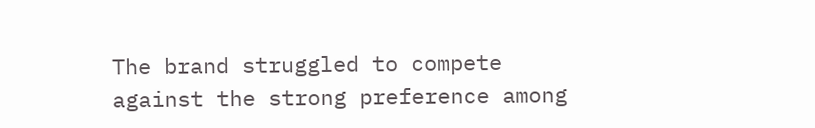The brand struggled to compete against the strong preference among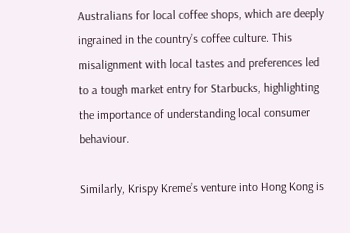Australians for local coffee shops, which are deeply ingrained in the country’s coffee culture. This misalignment with local tastes and preferences led to a tough market entry for Starbucks, highlighting the importance of understanding local consumer behaviour.

Similarly, Krispy Kreme’s venture into Hong Kong is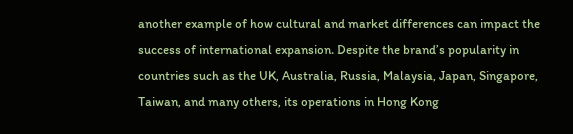another example of how cultural and market differences can impact the success of international expansion. Despite the brand’s popularity in countries such as the UK, Australia, Russia, Malaysia, Japan, Singapore, Taiwan, and many others, its operations in Hong Kong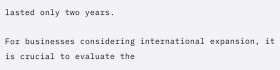lasted only two years.

For businesses considering international expansion, it is crucial to evaluate the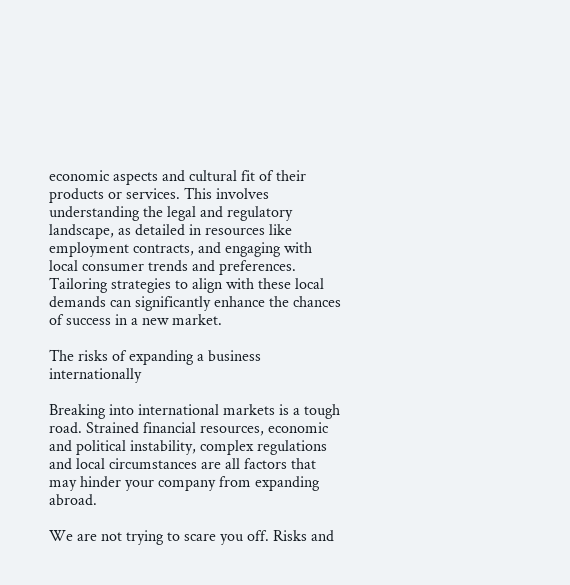economic aspects and cultural fit of their products or services. This involves understanding the legal and regulatory landscape, as detailed in resources like employment contracts, and engaging with local consumer trends and preferences. Tailoring strategies to align with these local demands can significantly enhance the chances of success in a new market.

The risks of expanding a business internationally

Breaking into international markets is a tough road. Strained financial resources, economic and political instability, complex regulations and local circumstances are all factors that may hinder your company from expanding abroad.

We are not trying to scare you off. Risks and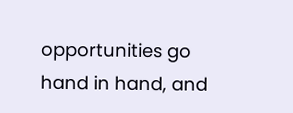opportunities go hand in hand, and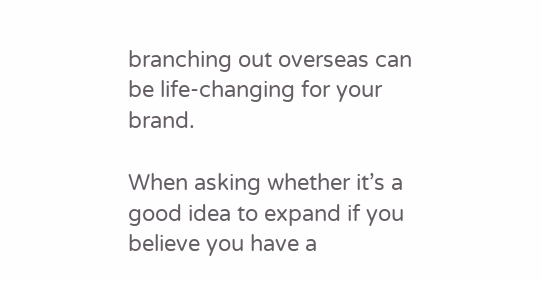branching out overseas can be life-changing for your brand.

When asking whether it’s a good idea to expand if you believe you have a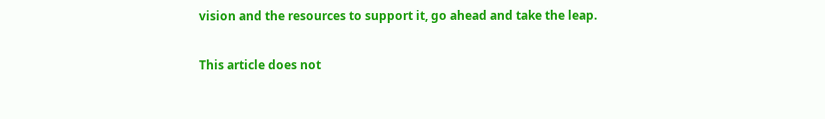vision and the resources to support it, go ahead and take the leap.

This article does not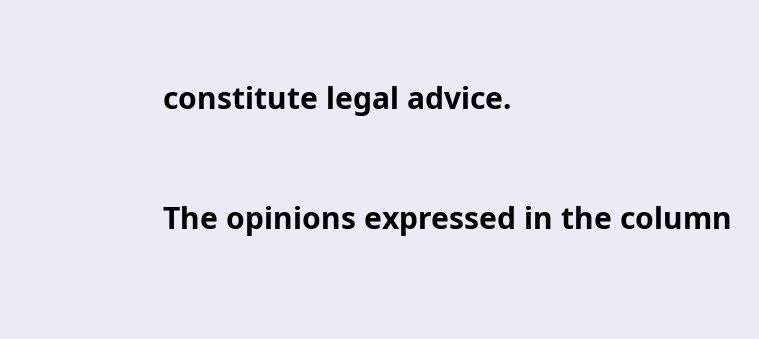constitute legal advice.

The opinions expressed in the column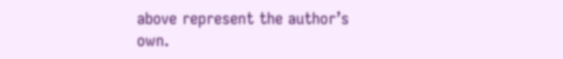above represent the author’s own.